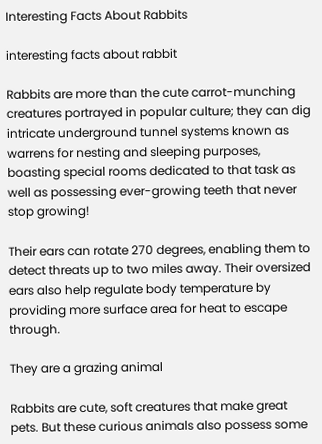Interesting Facts About Rabbits

interesting facts about rabbit

Rabbits are more than the cute carrot-munching creatures portrayed in popular culture; they can dig intricate underground tunnel systems known as warrens for nesting and sleeping purposes, boasting special rooms dedicated to that task as well as possessing ever-growing teeth that never stop growing!

Their ears can rotate 270 degrees, enabling them to detect threats up to two miles away. Their oversized ears also help regulate body temperature by providing more surface area for heat to escape through.

They are a grazing animal

Rabbits are cute, soft creatures that make great pets. But these curious animals also possess some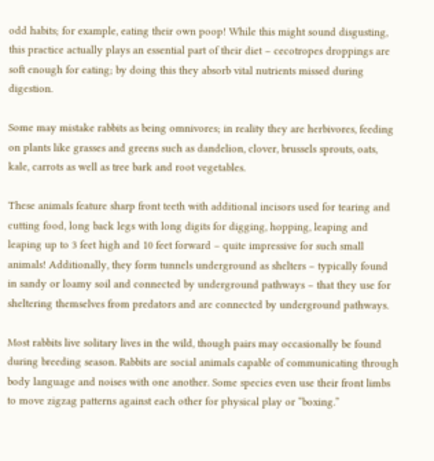odd habits; for example, eating their own poop! While this might sound disgusting, this practice actually plays an essential part of their diet – cecotropes droppings are soft enough for eating; by doing this they absorb vital nutrients missed during digestion.

Some may mistake rabbits as being omnivores; in reality they are herbivores, feeding on plants like grasses and greens such as dandelion, clover, brussels sprouts, oats, kale, carrots as well as tree bark and root vegetables.

These animals feature sharp front teeth with additional incisors used for tearing and cutting food, long back legs with long digits for digging, hopping, leaping and leaping up to 3 feet high and 10 feet forward – quite impressive for such small animals! Additionally, they form tunnels underground as shelters – typically found in sandy or loamy soil and connected by underground pathways – that they use for sheltering themselves from predators and are connected by underground pathways.

Most rabbits live solitary lives in the wild, though pairs may occasionally be found during breeding season. Rabbits are social animals capable of communicating through body language and noises with one another. Some species even use their front limbs to move zigzag patterns against each other for physical play or “boxing.”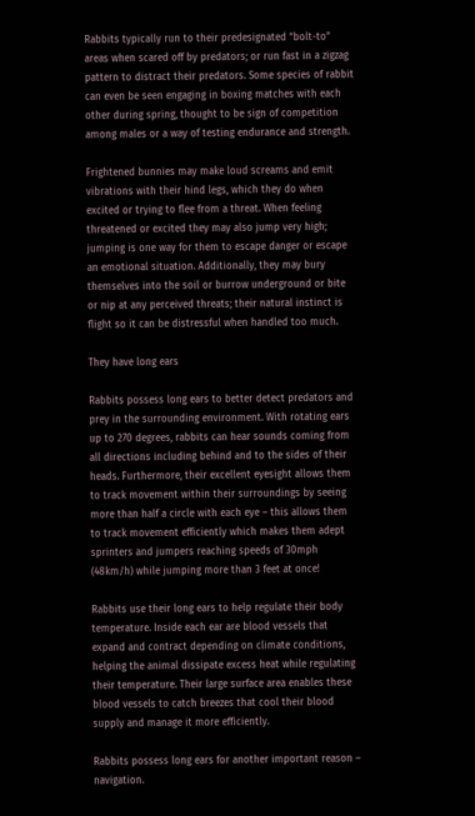Rabbits typically run to their predesignated “bolt-to” areas when scared off by predators; or run fast in a zigzag pattern to distract their predators. Some species of rabbit can even be seen engaging in boxing matches with each other during spring, thought to be sign of competition among males or a way of testing endurance and strength.

Frightened bunnies may make loud screams and emit vibrations with their hind legs, which they do when excited or trying to flee from a threat. When feeling threatened or excited they may also jump very high; jumping is one way for them to escape danger or escape an emotional situation. Additionally, they may bury themselves into the soil or burrow underground or bite or nip at any perceived threats; their natural instinct is flight so it can be distressful when handled too much.

They have long ears

Rabbits possess long ears to better detect predators and prey in the surrounding environment. With rotating ears up to 270 degrees, rabbits can hear sounds coming from all directions including behind and to the sides of their heads. Furthermore, their excellent eyesight allows them to track movement within their surroundings by seeing more than half a circle with each eye – this allows them to track movement efficiently which makes them adept sprinters and jumpers reaching speeds of 30mph (48km/h) while jumping more than 3 feet at once!

Rabbits use their long ears to help regulate their body temperature. Inside each ear are blood vessels that expand and contract depending on climate conditions, helping the animal dissipate excess heat while regulating their temperature. Their large surface area enables these blood vessels to catch breezes that cool their blood supply and manage it more efficiently.

Rabbits possess long ears for another important reason – navigation.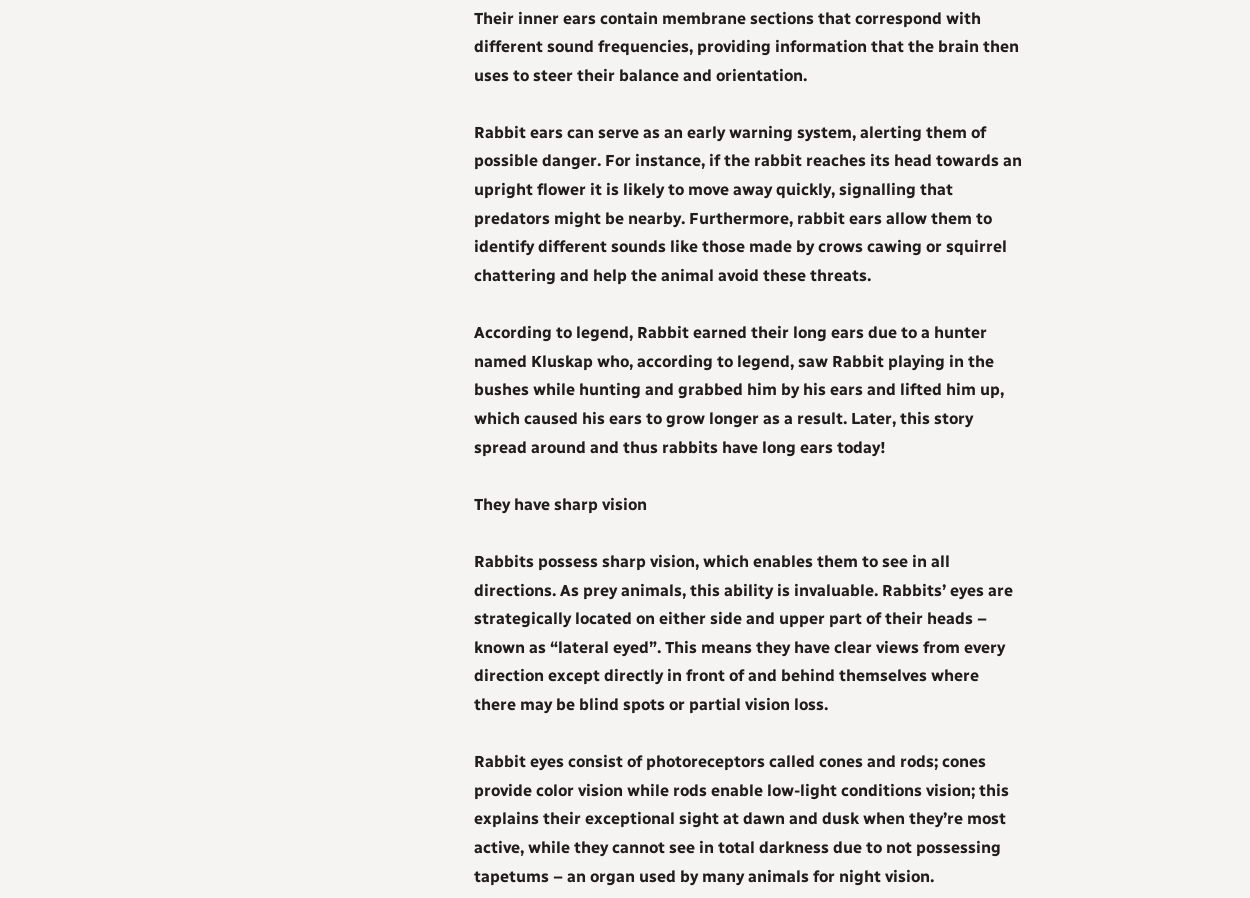Their inner ears contain membrane sections that correspond with different sound frequencies, providing information that the brain then uses to steer their balance and orientation.

Rabbit ears can serve as an early warning system, alerting them of possible danger. For instance, if the rabbit reaches its head towards an upright flower it is likely to move away quickly, signalling that predators might be nearby. Furthermore, rabbit ears allow them to identify different sounds like those made by crows cawing or squirrel chattering and help the animal avoid these threats.

According to legend, Rabbit earned their long ears due to a hunter named Kluskap who, according to legend, saw Rabbit playing in the bushes while hunting and grabbed him by his ears and lifted him up, which caused his ears to grow longer as a result. Later, this story spread around and thus rabbits have long ears today!

They have sharp vision

Rabbits possess sharp vision, which enables them to see in all directions. As prey animals, this ability is invaluable. Rabbits’ eyes are strategically located on either side and upper part of their heads – known as “lateral eyed”. This means they have clear views from every direction except directly in front of and behind themselves where there may be blind spots or partial vision loss.

Rabbit eyes consist of photoreceptors called cones and rods; cones provide color vision while rods enable low-light conditions vision; this explains their exceptional sight at dawn and dusk when they’re most active, while they cannot see in total darkness due to not possessing tapetums – an organ used by many animals for night vision.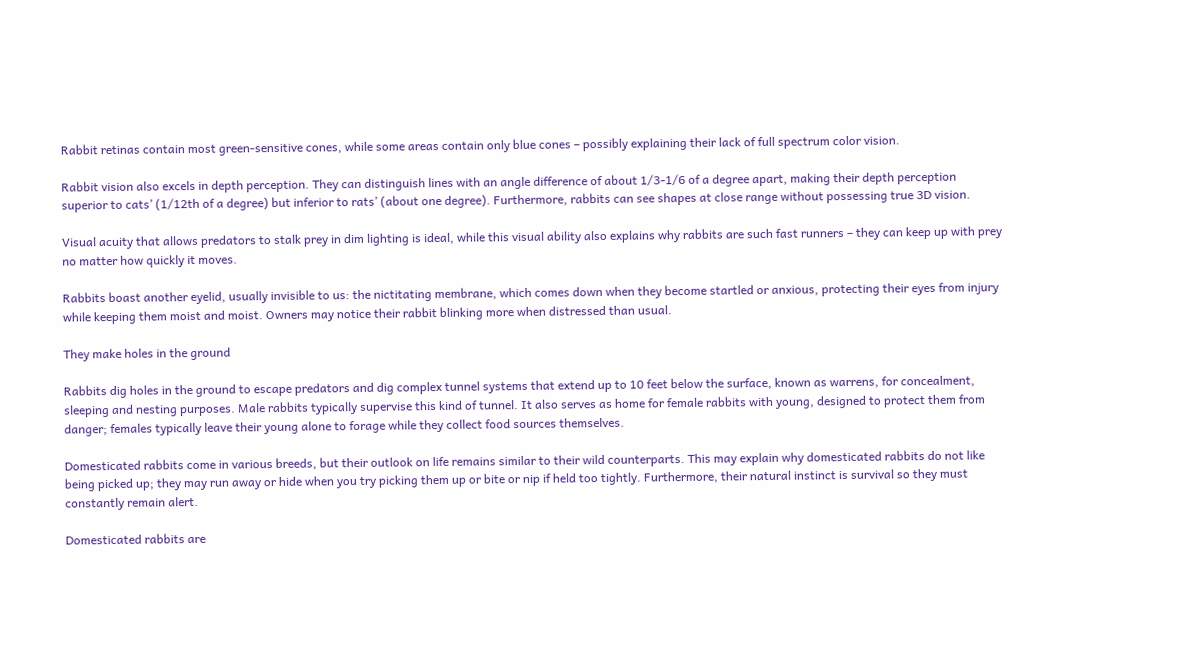Rabbit retinas contain most green-sensitive cones, while some areas contain only blue cones – possibly explaining their lack of full spectrum color vision.

Rabbit vision also excels in depth perception. They can distinguish lines with an angle difference of about 1/3-1/6 of a degree apart, making their depth perception superior to cats’ (1/12th of a degree) but inferior to rats’ (about one degree). Furthermore, rabbits can see shapes at close range without possessing true 3D vision.

Visual acuity that allows predators to stalk prey in dim lighting is ideal, while this visual ability also explains why rabbits are such fast runners – they can keep up with prey no matter how quickly it moves.

Rabbits boast another eyelid, usually invisible to us: the nictitating membrane, which comes down when they become startled or anxious, protecting their eyes from injury while keeping them moist and moist. Owners may notice their rabbit blinking more when distressed than usual.

They make holes in the ground

Rabbits dig holes in the ground to escape predators and dig complex tunnel systems that extend up to 10 feet below the surface, known as warrens, for concealment, sleeping and nesting purposes. Male rabbits typically supervise this kind of tunnel. It also serves as home for female rabbits with young, designed to protect them from danger; females typically leave their young alone to forage while they collect food sources themselves.

Domesticated rabbits come in various breeds, but their outlook on life remains similar to their wild counterparts. This may explain why domesticated rabbits do not like being picked up; they may run away or hide when you try picking them up or bite or nip if held too tightly. Furthermore, their natural instinct is survival so they must constantly remain alert.

Domesticated rabbits are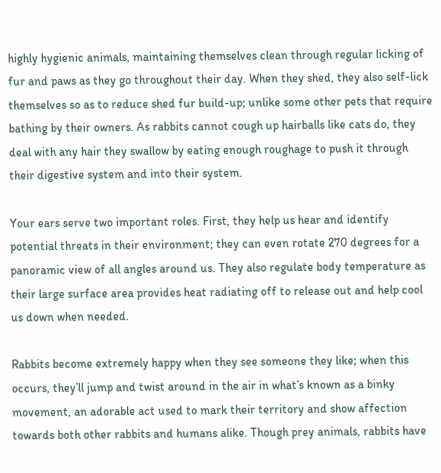highly hygienic animals, maintaining themselves clean through regular licking of fur and paws as they go throughout their day. When they shed, they also self-lick themselves so as to reduce shed fur build-up; unlike some other pets that require bathing by their owners. As rabbits cannot cough up hairballs like cats do, they deal with any hair they swallow by eating enough roughage to push it through their digestive system and into their system.

Your ears serve two important roles. First, they help us hear and identify potential threats in their environment; they can even rotate 270 degrees for a panoramic view of all angles around us. They also regulate body temperature as their large surface area provides heat radiating off to release out and help cool us down when needed.

Rabbits become extremely happy when they see someone they like; when this occurs, they’ll jump and twist around in the air in what’s known as a binky movement, an adorable act used to mark their territory and show affection towards both other rabbits and humans alike. Though prey animals, rabbits have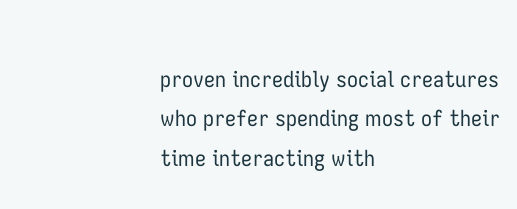proven incredibly social creatures who prefer spending most of their time interacting with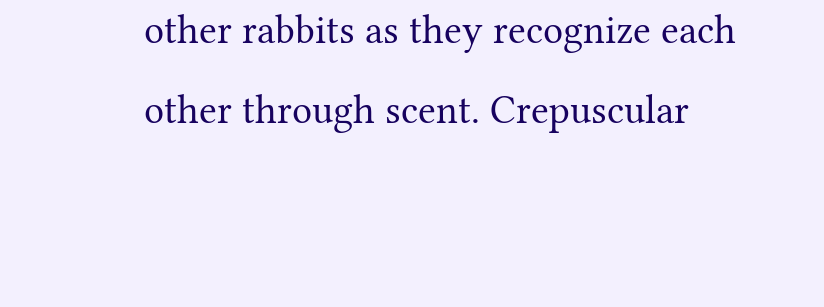other rabbits as they recognize each other through scent. Crepuscular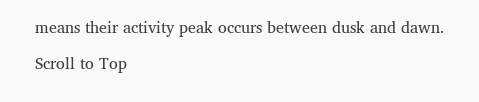means their activity peak occurs between dusk and dawn.

Scroll to Top